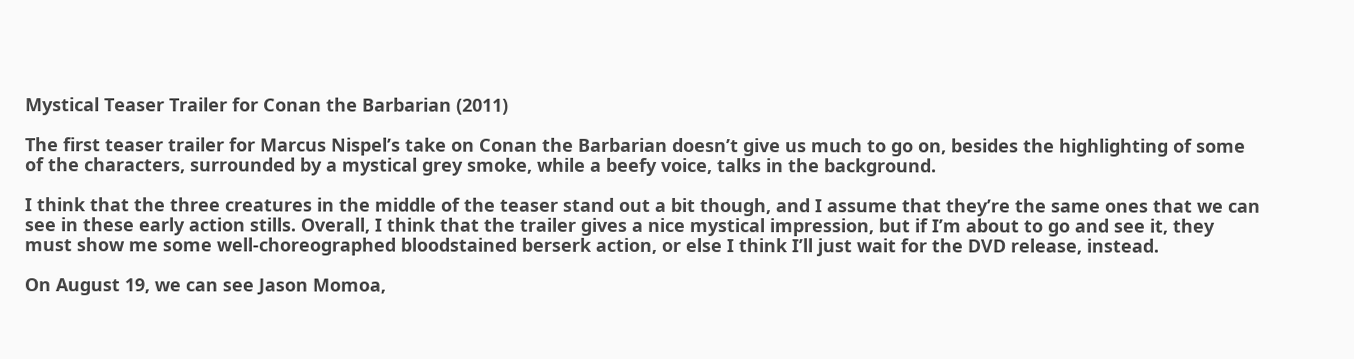Mystical Teaser Trailer for Conan the Barbarian (2011)

The first teaser trailer for Marcus Nispel’s take on Conan the Barbarian doesn’t give us much to go on, besides the highlighting of some of the characters, surrounded by a mystical grey smoke, while a beefy voice, talks in the background.

I think that the three creatures in the middle of the teaser stand out a bit though, and I assume that they’re the same ones that we can see in these early action stills. Overall, I think that the trailer gives a nice mystical impression, but if I’m about to go and see it, they must show me some well-choreographed bloodstained berserk action, or else I think I’ll just wait for the DVD release, instead.

On August 19, we can see Jason Momoa,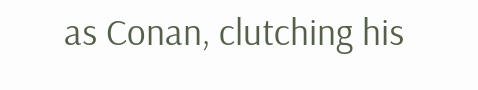as Conan, clutching his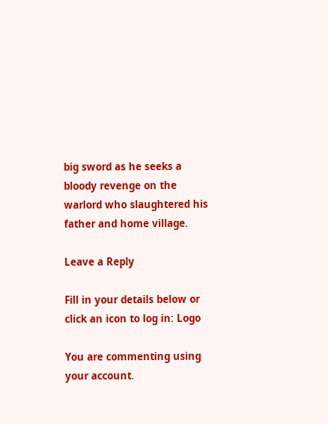big sword as he seeks a bloody revenge on the warlord who slaughtered his father and home village.

Leave a Reply

Fill in your details below or click an icon to log in: Logo

You are commenting using your account.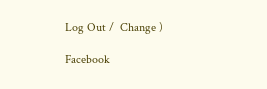Log Out /  Change )

Facebook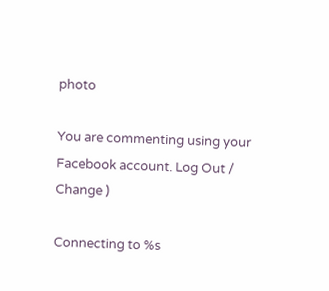photo

You are commenting using your Facebook account. Log Out /  Change )

Connecting to %s